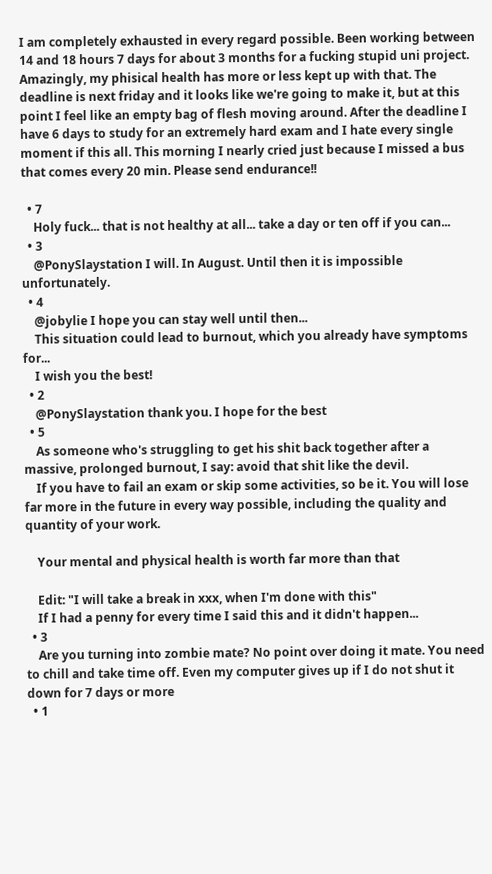I am completely exhausted in every regard possible. Been working between 14 and 18 hours 7 days for about 3 months for a fucking stupid uni project. Amazingly, my phisical health has more or less kept up with that. The deadline is next friday and it looks like we're going to make it, but at this point I feel like an empty bag of flesh moving around. After the deadline I have 6 days to study for an extremely hard exam and I hate every single moment if this all. This morning I nearly cried just because I missed a bus that comes every 20 min. Please send endurance!!

  • 7
    Holy fuck... that is not healthy at all... take a day or ten off if you can...
  • 3
    @PonySlaystation I will. In August. Until then it is impossible unfortunately.
  • 4
    @jobylie I hope you can stay well until then...
    This situation could lead to burnout, which you already have symptoms for...
    I wish you the best!
  • 2
    @PonySlaystation thank you. I hope for the best
  • 5
    As someone who's struggling to get his shit back together after a massive, prolonged burnout, I say: avoid that shit like the devil.
    If you have to fail an exam or skip some activities, so be it. You will lose far more in the future in every way possible, including the quality and quantity of your work.

    Your mental and physical health is worth far more than that

    Edit: "I will take a break in xxx, when I'm done with this"
    If I had a penny for every time I said this and it didn't happen...
  • 3
    Are you turning into zombie mate? No point over doing it mate. You need to chill and take time off. Even my computer gives up if I do not shut it down for 7 days or more
  • 1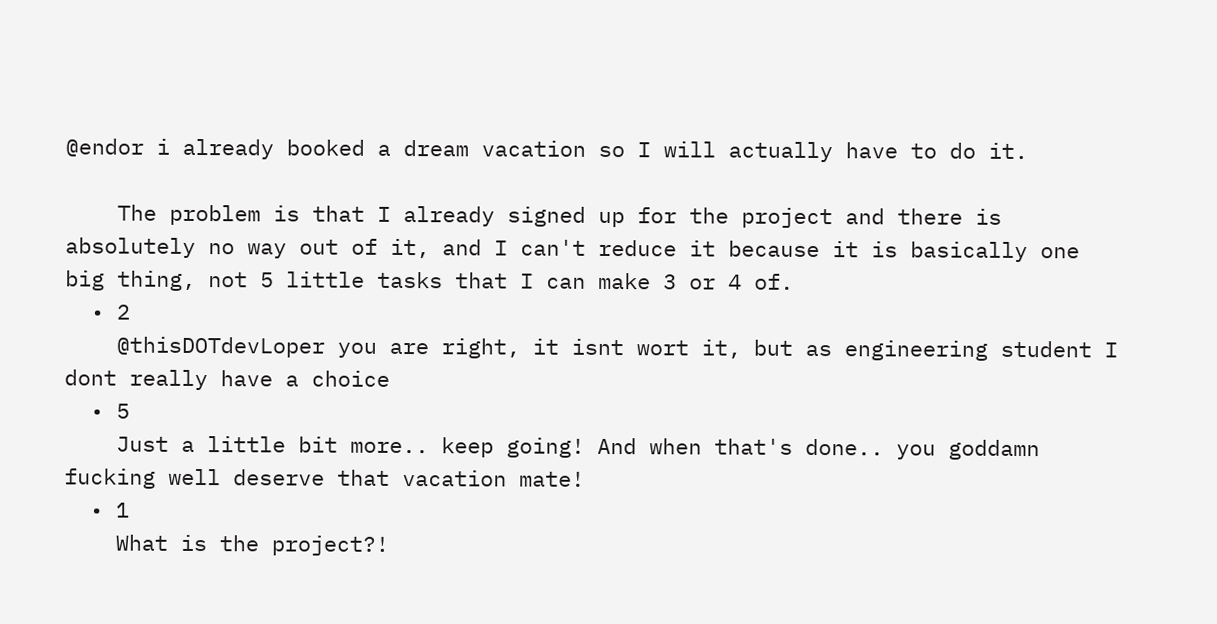@endor i already booked a dream vacation so I will actually have to do it.

    The problem is that I already signed up for the project and there is absolutely no way out of it, and I can't reduce it because it is basically one big thing, not 5 little tasks that I can make 3 or 4 of.
  • 2
    @thisDOTdevLoper you are right, it isnt wort it, but as engineering student I dont really have a choice
  • 5
    Just a little bit more.. keep going! And when that's done.. you goddamn fucking well deserve that vacation mate!
  • 1
    What is the project?!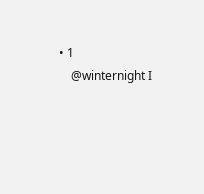• 1
    @winternight I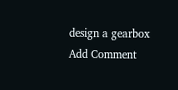design a gearbox
Add Comment